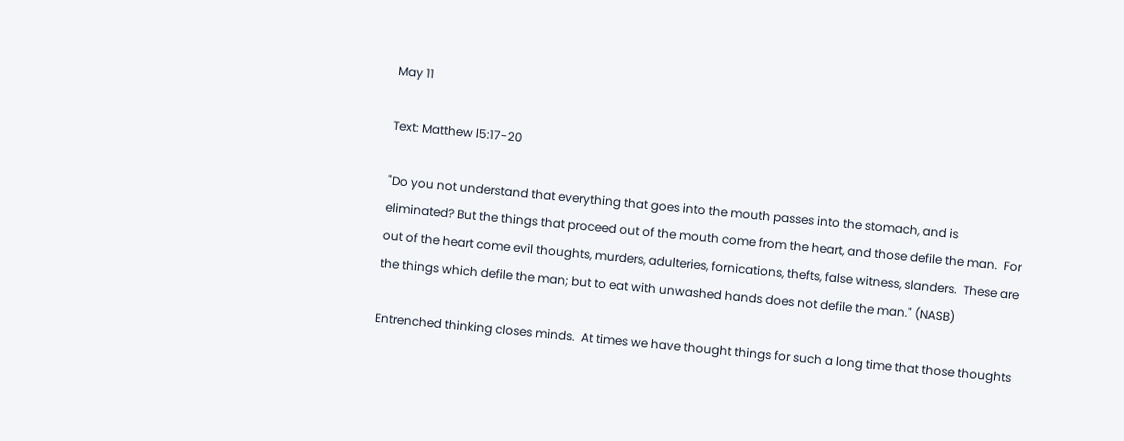May 11

Text: Matthew l5:17-20

"Do you not understand that everything that goes into the mouth passes into the stomach, and is eliminated? But the things that proceed out of the mouth come from the heart, and those defile the man.  For out of the heart come evil thoughts, murders, adulteries, fornications, thefts, false witness, slanders.  These are the things which defile the man; but to eat with unwashed hands does not defile the man." (NASB)

Entrenched thinking closes minds.  At times we have thought things for such a long time that those thoughts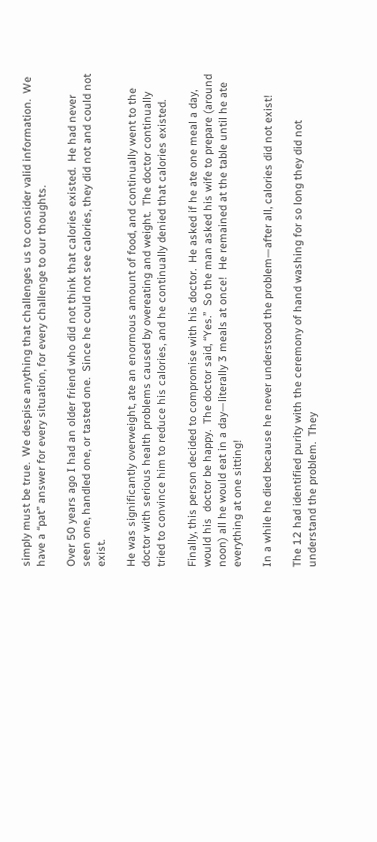simply must be true.  We despise anything that challenges us to consider valid information.  We have a “pat” answer for every situation, for every challenge to our thoughts.

Over 50 years ago I had an older friend who did not think that calories existed.  He had never seen one, handled one, or tasted one.  Since he could not see calories, they did not and could not exist.

He was significantly overweight, ate an enormous amount of food, and continually went to the doctor with serious health problems caused by overeating and weight.  The doctor continually tried to convince him to reduce his calories, and he continually denied that calories existed.

Finally, this person decided to compromise with his doctor.  He asked if he ate one meal a day, would his  doctor be happy.  The doctor said, “Yes.”  So the man asked his wife to prepare (around noon) all he would eat in a day—literally 3 meals at once!  He remained at the table until he ate everything at one sitting!

In a while he died because he never understood the problem—after all, calories did not exist!

The 12 had identified purity with the ceremony of hand washing for so long they did not understand the problem.  They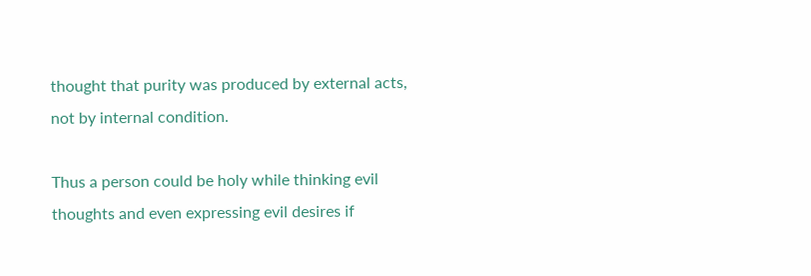thought that purity was produced by external acts, not by internal condition.

Thus a person could be holy while thinking evil thoughts and even expressing evil desires if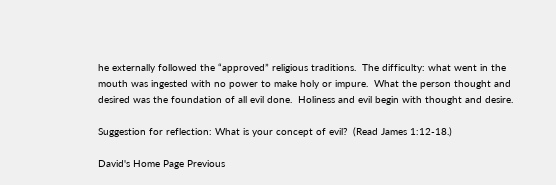he externally followed the “approved” religious traditions.  The difficulty: what went in the mouth was ingested with no power to make holy or impure.  What the person thought and desired was the foundation of all evil done.  Holiness and evil begin with thought and desire.

Suggestion for reflection: What is your concept of evil?  (Read James 1:12-18.)

David's Home Page Previous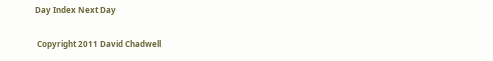Day Index Next Day

 Copyright 2011 David Chadwell